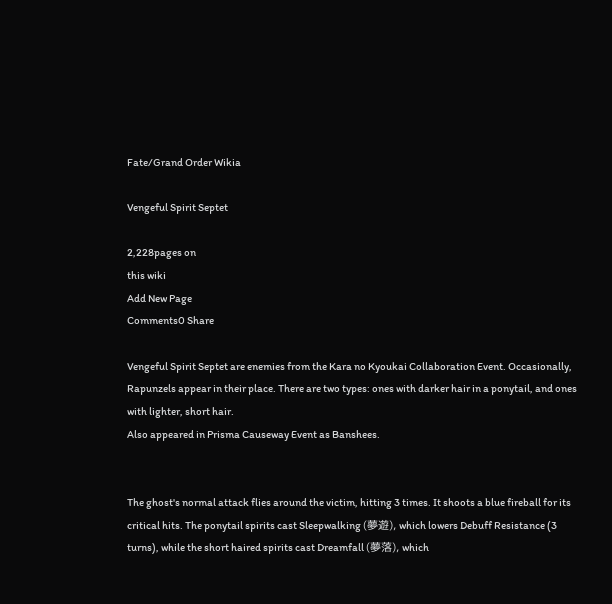Fate/Grand Order Wikia

Vengeful Spirit Septet

2,228pages on
this wiki
Add New Page
Comments0 Share

Vengeful Spirit Septet are enemies from the Kara no Kyoukai Collaboration Event. Occasionally, Rapunzels appear in their place. There are two types: ones with darker hair in a ponytail, and ones with lighter, short hair.
Also appeared in Prisma Causeway Event as Banshees.


The ghost's normal attack flies around the victim, hitting 3 times. It shoots a blue fireball for its critical hits. The ponytail spirits cast Sleepwalking (夢遊), which lowers Debuff Resistance (3 turns), while the short haired spirits cast Dreamfall (夢落), which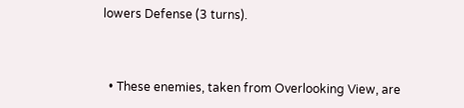lowers Defense (3 turns).



  • These enemies, taken from Overlooking View, are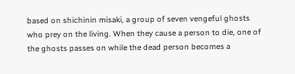based on shichinin misaki, a group of seven vengeful ghosts who prey on the living. When they cause a person to die, one of the ghosts passes on while the dead person becomes a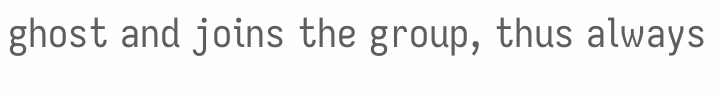ghost and joins the group, thus always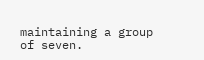maintaining a group of seven.